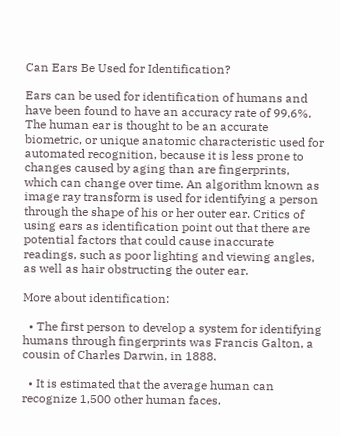Can Ears Be Used for Identification?

Ears can be used for identification of humans and have been found to have an accuracy rate of 99.6%. The human ear is thought to be an accurate biometric, or unique anatomic characteristic used for automated recognition, because it is less prone to changes caused by aging than are fingerprints, which can change over time. An algorithm known as image ray transform is used for identifying a person through the shape of his or her outer ear. Critics of using ears as identification point out that there are potential factors that could cause inaccurate readings, such as poor lighting and viewing angles, as well as hair obstructing the outer ear.

More about identification:

  • The first person to develop a system for identifying humans through fingerprints was Francis Galton, a cousin of Charles Darwin, in 1888.

  • It is estimated that the average human can recognize 1,500 other human faces.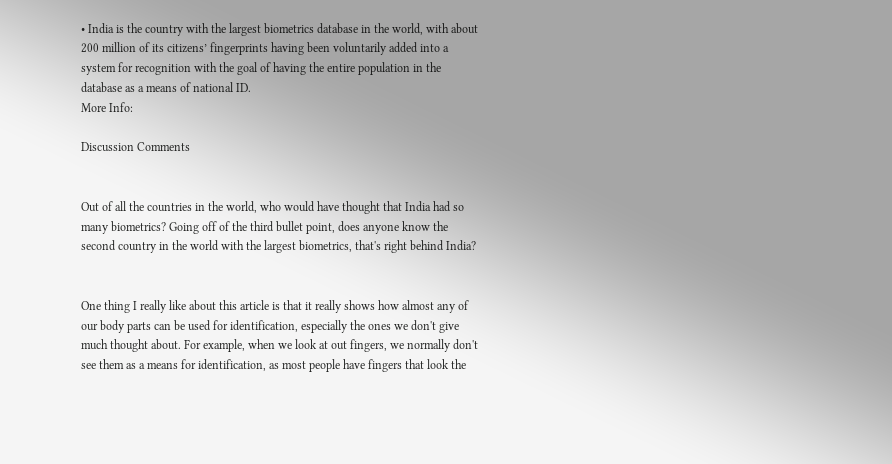• India is the country with the largest biometrics database in the world, with about 200 million of its citizens’ fingerprints having been voluntarily added into a system for recognition with the goal of having the entire population in the database as a means of national ID.
More Info:

Discussion Comments


Out of all the countries in the world, who would have thought that India had so many biometrics? Going off of the third bullet point, does anyone know the second country in the world with the largest biometrics, that's right behind India?


One thing I really like about this article is that it really shows how almost any of our body parts can be used for identification, especially the ones we don't give much thought about. For example, when we look at out fingers, we normally don't see them as a means for identification, as most people have fingers that look the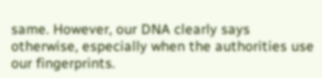same. However, our DNA clearly says otherwise, especially when the authorities use our fingerprints.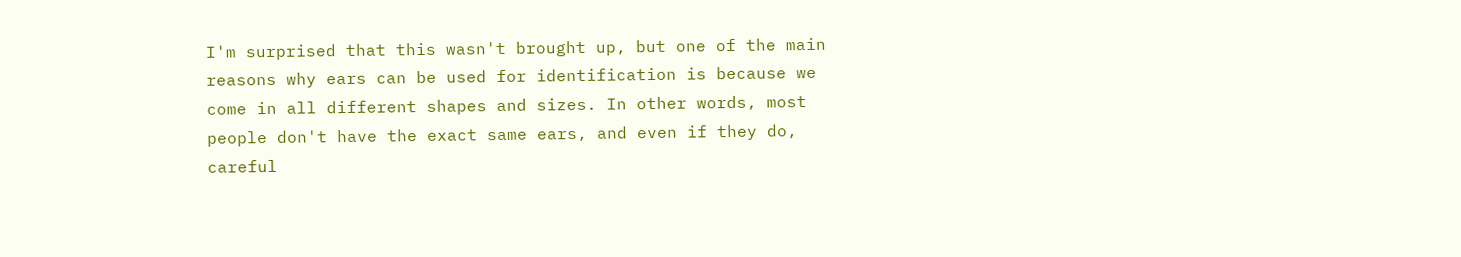I'm surprised that this wasn't brought up, but one of the main reasons why ears can be used for identification is because we come in all different shapes and sizes. In other words, most people don't have the exact same ears, and even if they do, careful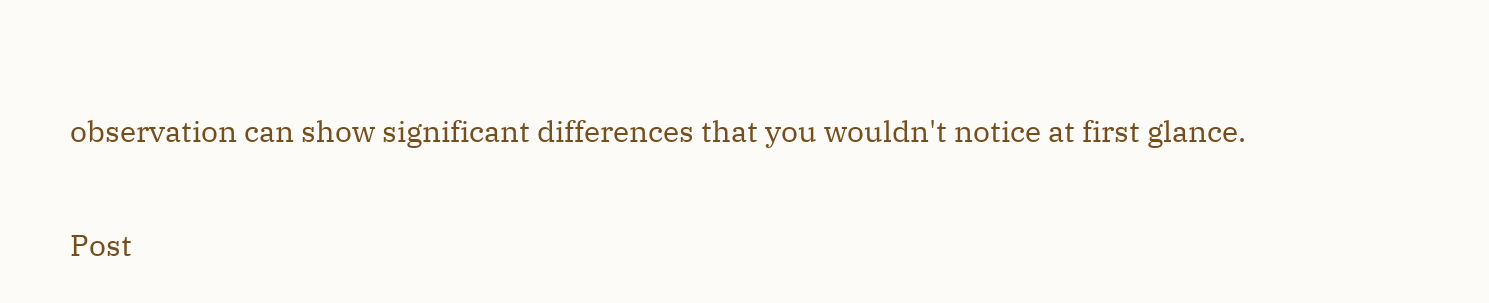observation can show significant differences that you wouldn't notice at first glance.

Post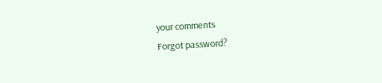your comments
Forgot password?